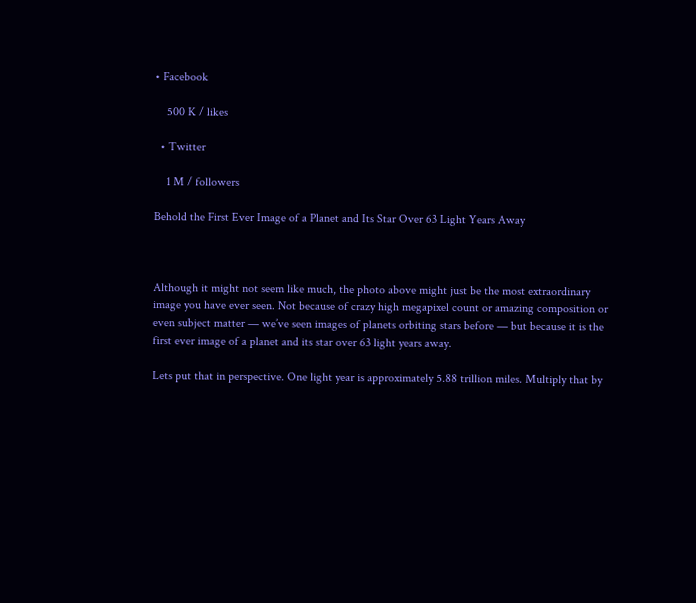• Facebook

    500 K / likes

  • Twitter

    1 M / followers

Behold the First Ever Image of a Planet and Its Star Over 63 Light Years Away



Although it might not seem like much, the photo above might just be the most extraordinary image you have ever seen. Not because of crazy high megapixel count or amazing composition or even subject matter — we’ve seen images of planets orbiting stars before — but because it is the first ever image of a planet and its star over 63 light years away.

Lets put that in perspective. One light year is approximately 5.88 trillion miles. Multiply that by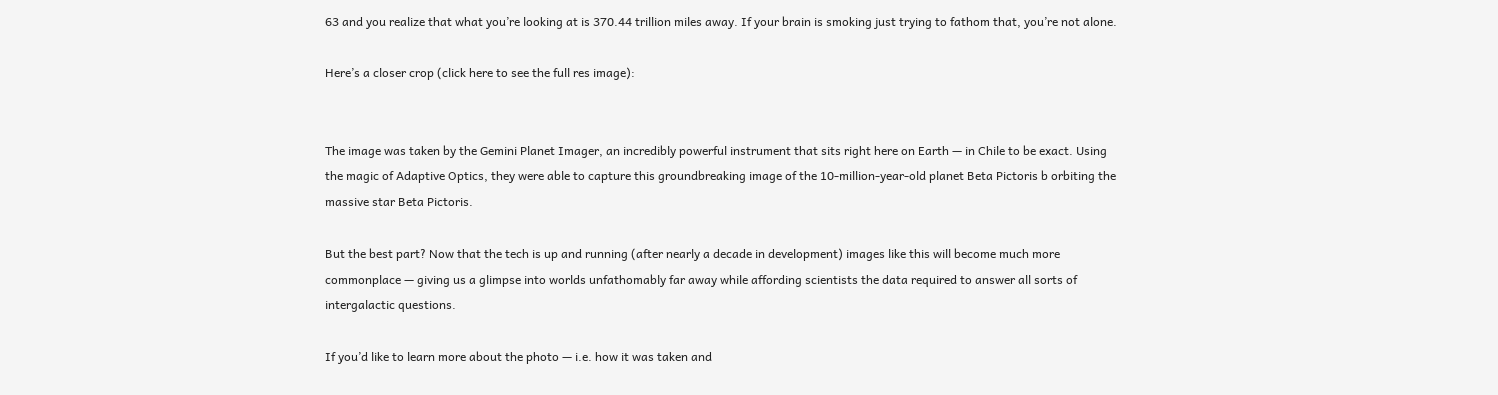63 and you realize that what you’re looking at is 370.44 trillion miles away. If your brain is smoking just trying to fathom that, you’re not alone.

Here’s a closer crop (click here to see the full res image):


The image was taken by the Gemini Planet Imager, an incredibly powerful instrument that sits right here on Earth — in Chile to be exact. Using the magic of Adaptive Optics, they were able to capture this groundbreaking image of the 10-million-year-old planet Beta Pictoris b orbiting the massive star Beta Pictoris.

But the best part? Now that the tech is up and running (after nearly a decade in development) images like this will become much more commonplace — giving us a glimpse into worlds unfathomably far away while affording scientists the data required to answer all sorts of intergalactic questions.

If you’d like to learn more about the photo — i.e. how it was taken and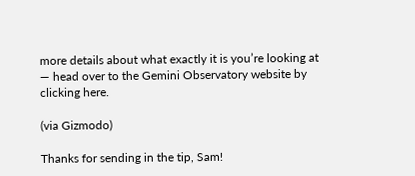more details about what exactly it is you’re looking at — head over to the Gemini Observatory website by clicking here.

(via Gizmodo)

Thanks for sending in the tip, Sam!